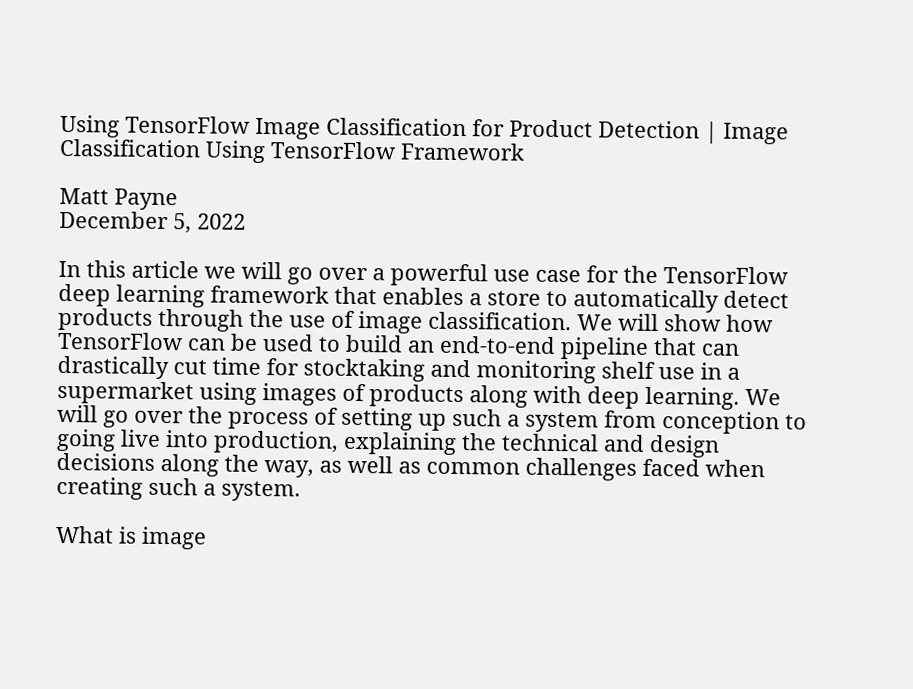Using TensorFlow Image Classification for Product Detection | Image Classification Using TensorFlow Framework

Matt Payne
December 5, 2022

In this article we will go over a powerful use case for the TensorFlow deep learning framework that enables a store to automatically detect products through the use of image classification. We will show how TensorFlow can be used to build an end-to-end pipeline that can drastically cut time for stocktaking and monitoring shelf use in a supermarket using images of products along with deep learning. We will go over the process of setting up such a system from conception to going live into production, explaining the technical and design decisions along the way, as well as common challenges faced when creating such a system.

What is image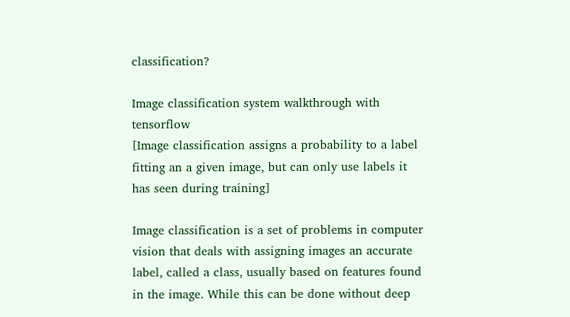classification?

Image classification system walkthrough with tensorflow
[Image classification assigns a probability to a label fitting an a given image, but can only use labels it has seen during training]

Image classification is a set of problems in computer vision that deals with assigning images an accurate label, called a class, usually based on features found in the image. While this can be done without deep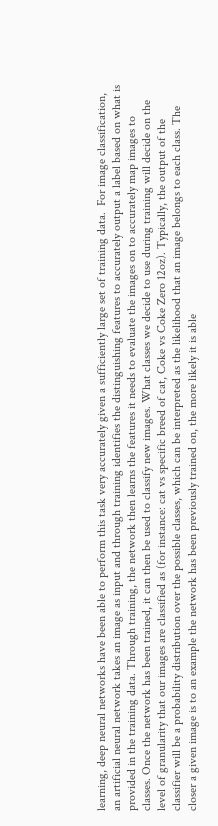learning, deep neural networks have been able to perform this task very accurately given a sufficiently large set of training data.  For image classification, an artificial neural network takes an image as input and through training identifies the distinguishing features to accurately output a label based on what is provided in the training data. Through training, the network then learns the features it needs to evaluate the images on to accurately map images to classes. Once the network has been trained, it can then be used to classify new images. What classes we decide to use during training will decide on the level of granularity that our images are classified as (for instance: cat vs specific breed of cat, Coke vs Coke Zero 12oz). Typically, the output of the classifier will be a probability distribution over the possible classes, which can be interpreted as the likelihood that an image belongs to each class. The closer a given image is to an example the network has been previously trained on, the more likely it is able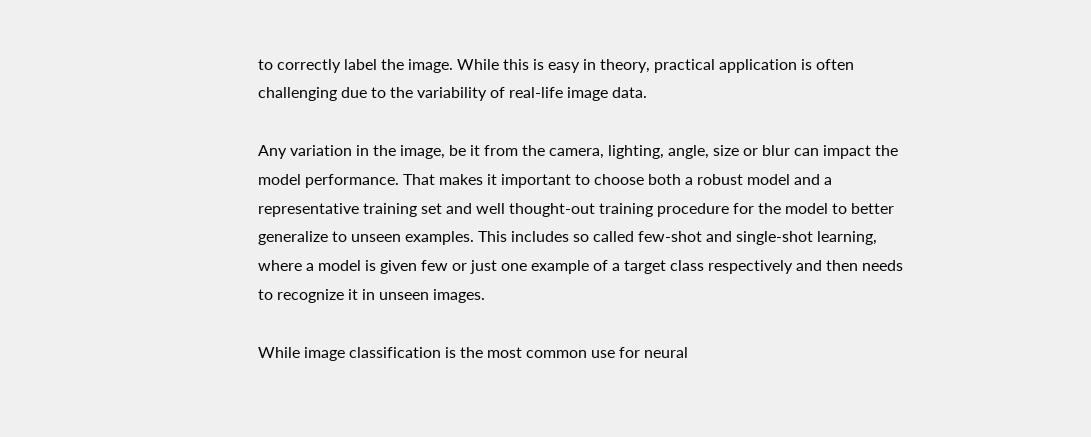to correctly label the image. While this is easy in theory, practical application is often challenging due to the variability of real-life image data.

Any variation in the image, be it from the camera, lighting, angle, size or blur can impact the model performance. That makes it important to choose both a robust model and a representative training set and well thought-out training procedure for the model to better generalize to unseen examples. This includes so called few-shot and single-shot learning, where a model is given few or just one example of a target class respectively and then needs to recognize it in unseen images.

While image classification is the most common use for neural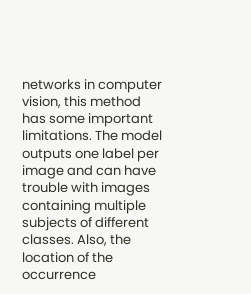networks in computer vision, this method has some important limitations. The model outputs one label per image and can have trouble with images containing multiple subjects of different classes. Also, the location of the occurrence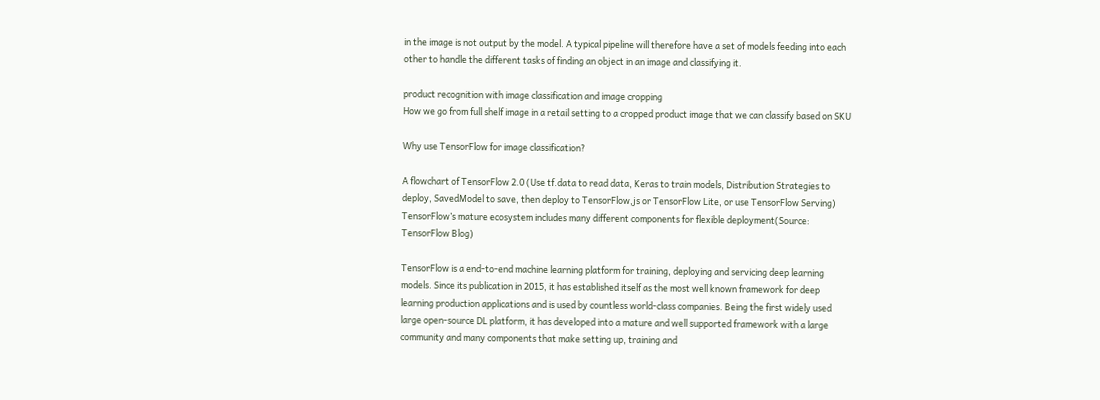in the image is not output by the model. A typical pipeline will therefore have a set of models feeding into each other to handle the different tasks of finding an object in an image and classifying it.

product recognition with image classification and image cropping
How we go from full shelf image in a retail setting to a cropped product image that we can classify based on SKU

Why use TensorFlow for image classification?

A flowchart of TensorFlow 2.0 (Use tf.data to read data, Keras to train models, Distribution Strategies to deploy, SavedModel to save, then deploy to TensorFlow,js or TensorFlow Lite, or use TensorFlow Serving)
TensorFlow’s mature ecosystem includes many different components for flexible deployment(Source: TensorFlow Blog)

TensorFlow is a end-to-end machine learning platform for training, deploying and servicing deep learning models. Since its publication in 2015, it has established itself as the most well known framework for deep learning production applications and is used by countless world-class companies. Being the first widely used large open-source DL platform, it has developed into a mature and well supported framework with a large community and many components that make setting up, training and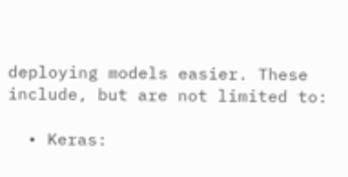deploying models easier. These include, but are not limited to:

  • Keras: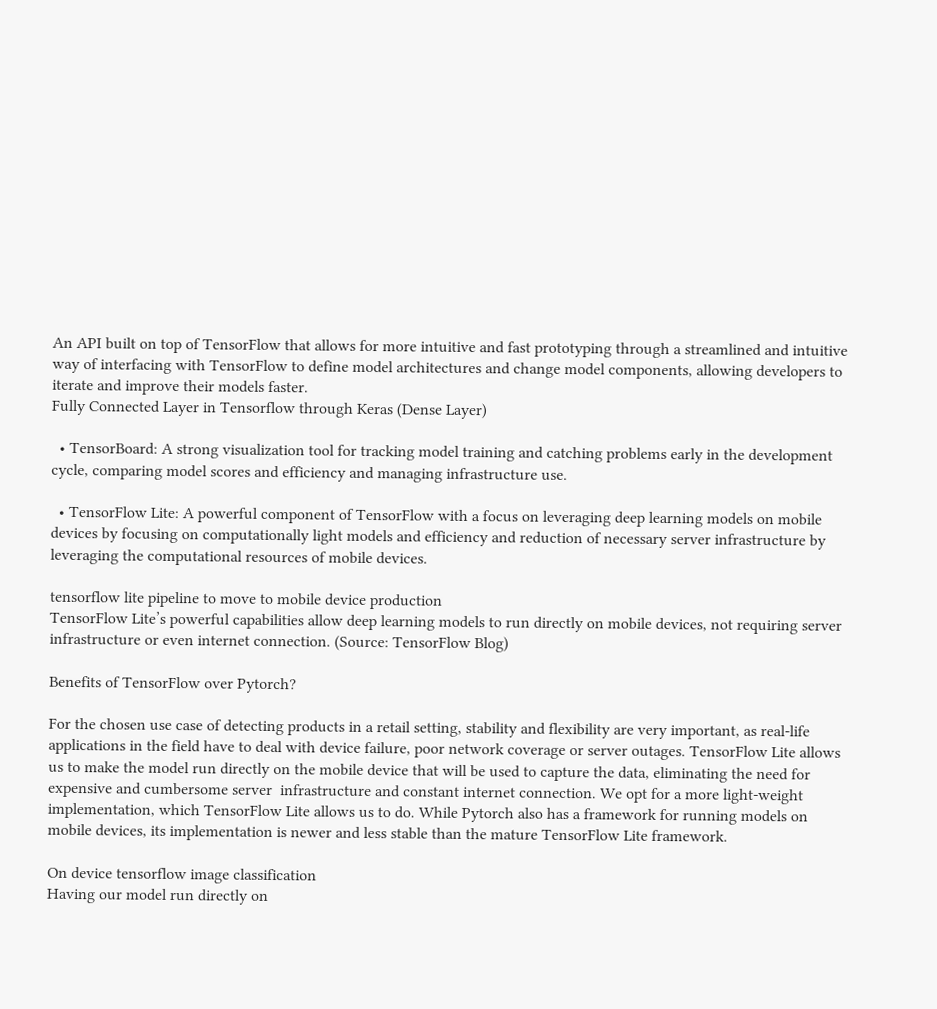An API built on top of TensorFlow that allows for more intuitive and fast prototyping through a streamlined and intuitive way of interfacing with TensorFlow to define model architectures and change model components, allowing developers to iterate and improve their models faster.
Fully Connected Layer in Tensorflow through Keras (Dense Layer)

  • TensorBoard: A strong visualization tool for tracking model training and catching problems early in the development cycle, comparing model scores and efficiency and managing infrastructure use.

  • TensorFlow Lite: A powerful component of TensorFlow with a focus on leveraging deep learning models on mobile devices by focusing on computationally light models and efficiency and reduction of necessary server infrastructure by leveraging the computational resources of mobile devices.

tensorflow lite pipeline to move to mobile device production
TensorFlow Lite’s powerful capabilities allow deep learning models to run directly on mobile devices, not requiring server infrastructure or even internet connection. (Source: TensorFlow Blog)

Benefits of TensorFlow over Pytorch?

For the chosen use case of detecting products in a retail setting, stability and flexibility are very important, as real-life applications in the field have to deal with device failure, poor network coverage or server outages. TensorFlow Lite allows us to make the model run directly on the mobile device that will be used to capture the data, eliminating the need for expensive and cumbersome server  infrastructure and constant internet connection. We opt for a more light-weight implementation, which TensorFlow Lite allows us to do. While Pytorch also has a framework for running models on mobile devices, its implementation is newer and less stable than the mature TensorFlow Lite framework.

On device tensorflow image classification
Having our model run directly on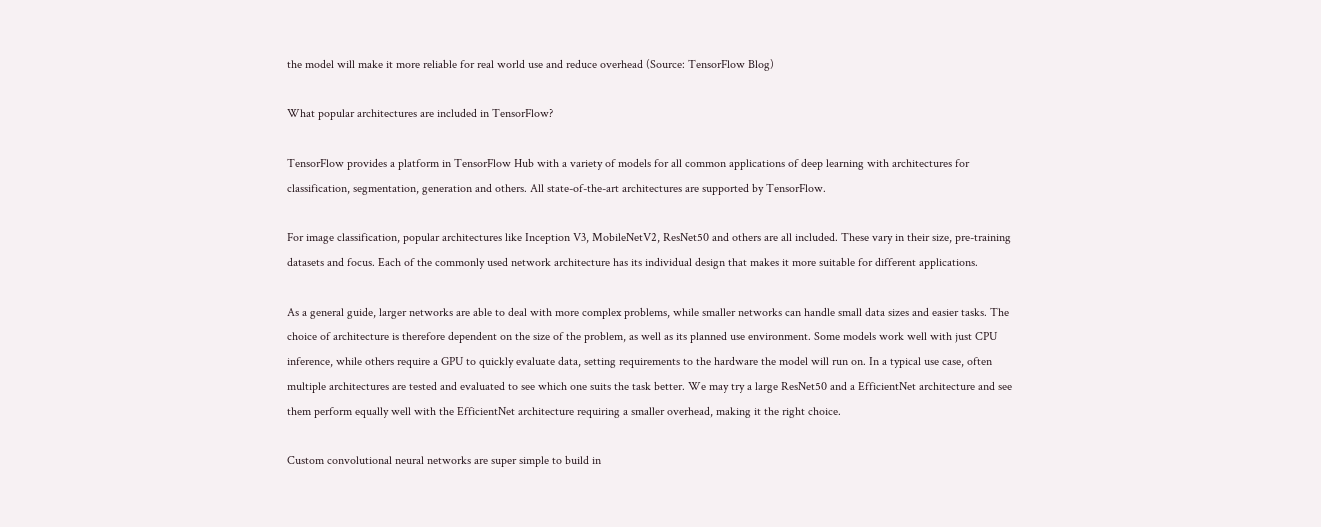the model will make it more reliable for real world use and reduce overhead (Source: TensorFlow Blog)

What popular architectures are included in TensorFlow?

TensorFlow provides a platform in TensorFlow Hub with a variety of models for all common applications of deep learning with architectures for  classification, segmentation, generation and others. All state-of-the-art architectures are supported by TensorFlow.

For image classification, popular architectures like Inception V3, MobileNetV2, ResNet50 and others are all included. These vary in their size, pre-training datasets and focus. Each of the commonly used network architecture has its individual design that makes it more suitable for different applications.

As a general guide, larger networks are able to deal with more complex problems, while smaller networks can handle small data sizes and easier tasks. The choice of architecture is therefore dependent on the size of the problem, as well as its planned use environment. Some models work well with just CPU inference, while others require a GPU to quickly evaluate data, setting requirements to the hardware the model will run on. In a typical use case, often multiple architectures are tested and evaluated to see which one suits the task better. We may try a large ResNet50 and a EfficientNet architecture and see them perform equally well with the EfficientNet architecture requiring a smaller overhead, making it the right choice.

Custom convolutional neural networks are super simple to build in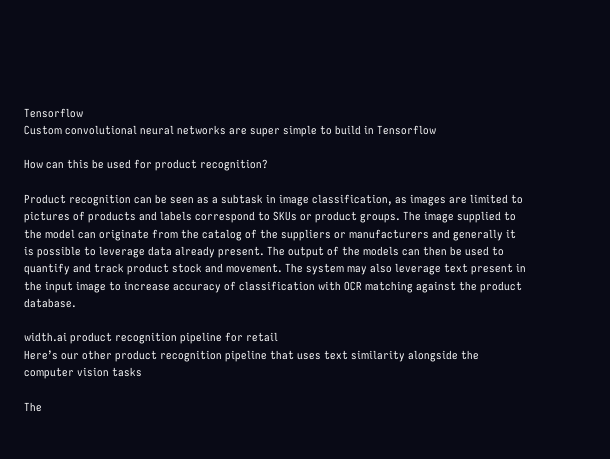Tensorflow
Custom convolutional neural networks are super simple to build in Tensorflow

How can this be used for product recognition?

Product recognition can be seen as a subtask in image classification, as images are limited to pictures of products and labels correspond to SKUs or product groups. The image supplied to the model can originate from the catalog of the suppliers or manufacturers and generally it is possible to leverage data already present. The output of the models can then be used to quantify and track product stock and movement. The system may also leverage text present in the input image to increase accuracy of classification with OCR matching against the product database.

width.ai product recognition pipeline for retail
Here’s our other product recognition pipeline that uses text similarity alongside the computer vision tasks

The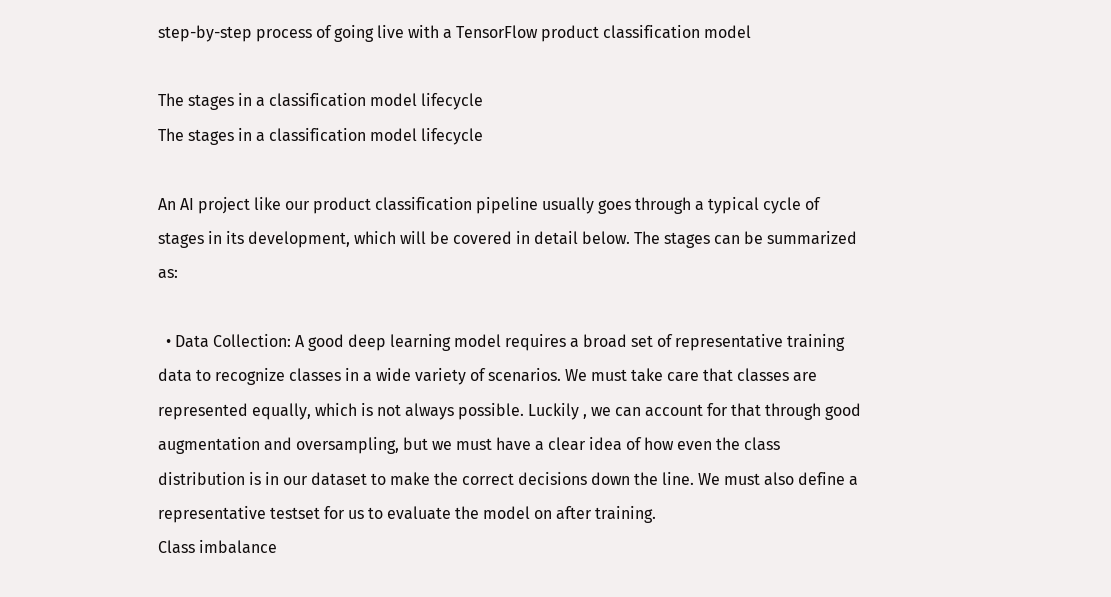step-by-step process of going live with a TensorFlow product classification model

The stages in a classification model lifecycle
The stages in a classification model lifecycle

An AI project like our product classification pipeline usually goes through a typical cycle of stages in its development, which will be covered in detail below. The stages can be summarized as:

  • Data Collection: A good deep learning model requires a broad set of representative training data to recognize classes in a wide variety of scenarios. We must take care that classes are represented equally, which is not always possible. Luckily , we can account for that through good augmentation and oversampling, but we must have a clear idea of how even the class distribution is in our dataset to make the correct decisions down the line. We must also define a representative testset for us to evaluate the model on after training.
Class imbalance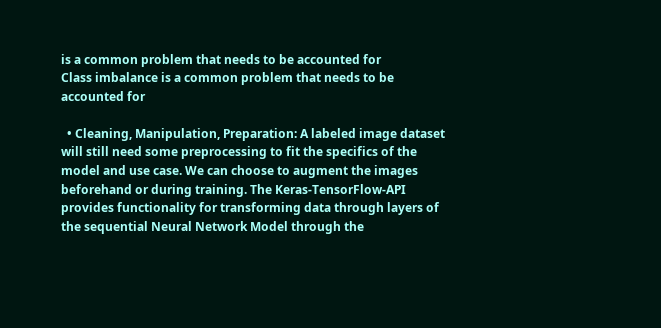is a common problem that needs to be accounted for
Class imbalance is a common problem that needs to be accounted for

  • Cleaning, Manipulation, Preparation: A labeled image dataset will still need some preprocessing to fit the specifics of the model and use case. We can choose to augment the images beforehand or during training. The Keras-TensorFlow-API provides functionality for transforming data through layers of the sequential Neural Network Model through the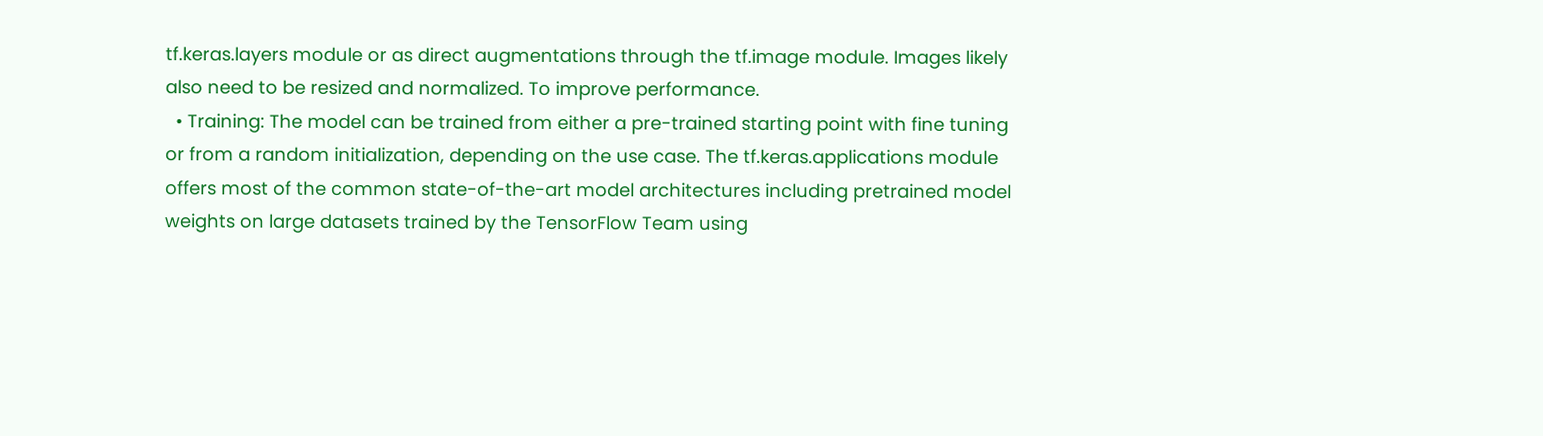tf.keras.layers module or as direct augmentations through the tf.image module. Images likely also need to be resized and normalized. To improve performance.
  • Training: The model can be trained from either a pre-trained starting point with fine tuning or from a random initialization, depending on the use case. The tf.keras.applications module offers most of the common state-of-the-art model architectures including pretrained model weights on large datasets trained by the TensorFlow Team using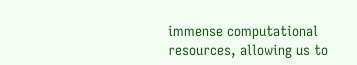immense computational resources, allowing us to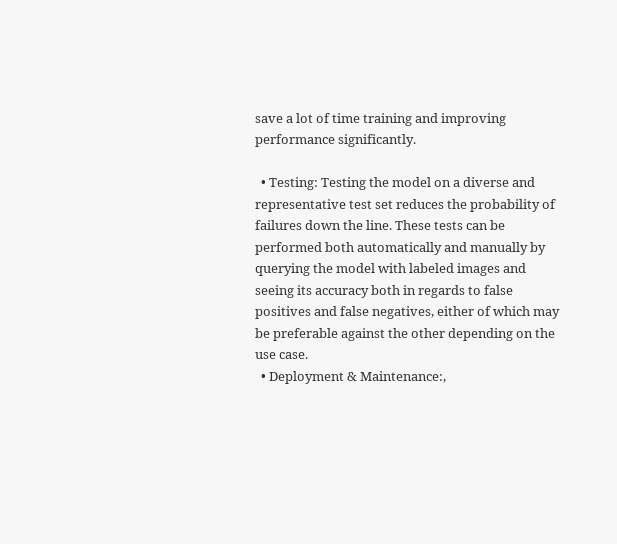save a lot of time training and improving performance significantly.

  • Testing: Testing the model on a diverse and representative test set reduces the probability of failures down the line. These tests can be performed both automatically and manually by querying the model with labeled images and seeing its accuracy both in regards to false positives and false negatives, either of which may be preferable against the other depending on the use case.
  • Deployment & Maintenance:,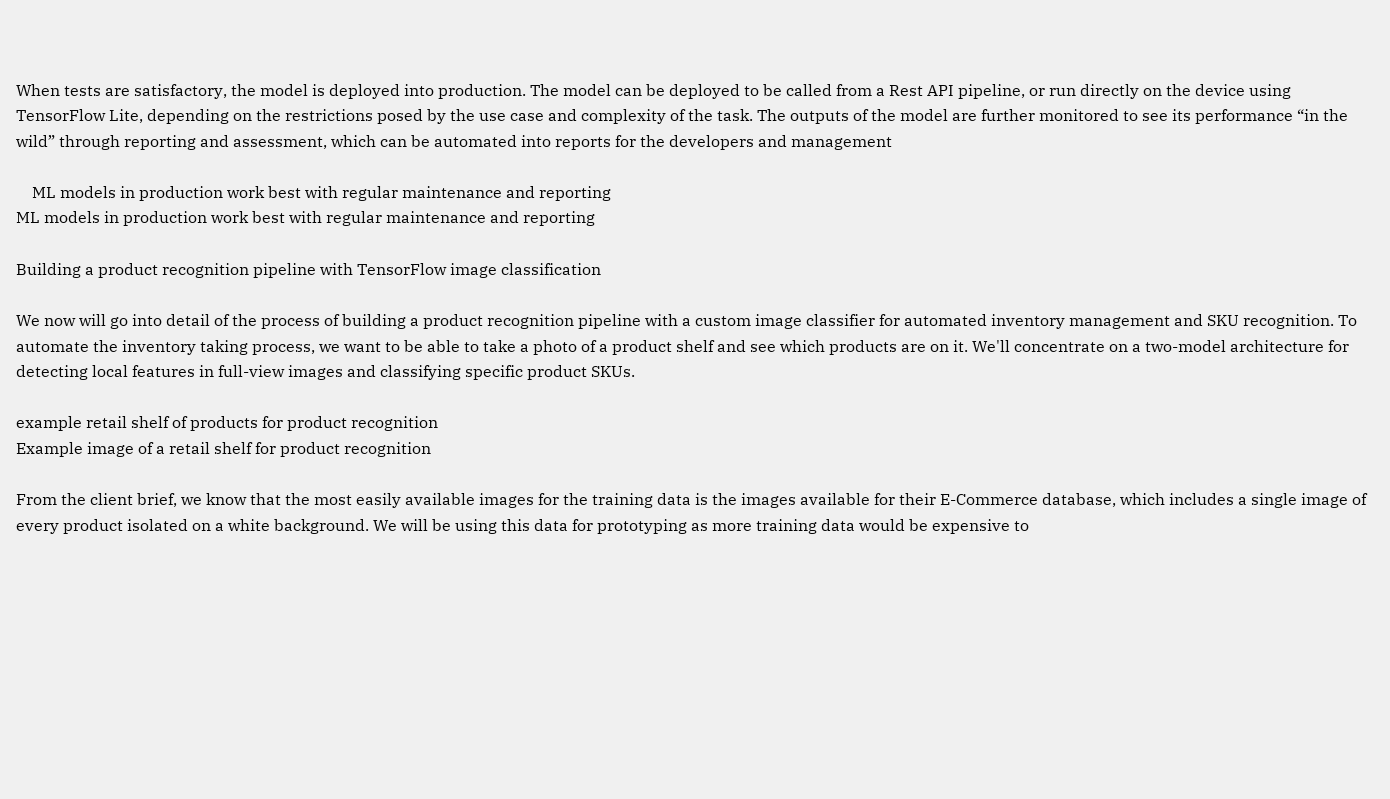When tests are satisfactory, the model is deployed into production. The model can be deployed to be called from a Rest API pipeline, or run directly on the device using TensorFlow Lite, depending on the restrictions posed by the use case and complexity of the task. The outputs of the model are further monitored to see its performance “in the wild” through reporting and assessment, which can be automated into reports for the developers and management

    ML models in production work best with regular maintenance and reporting
ML models in production work best with regular maintenance and reporting

Building a product recognition pipeline with TensorFlow image classification

We now will go into detail of the process of building a product recognition pipeline with a custom image classifier for automated inventory management and SKU recognition. To automate the inventory taking process, we want to be able to take a photo of a product shelf and see which products are on it. We'll concentrate on a two-model architecture for detecting local features in full-view images and classifying specific product SKUs.

example retail shelf of products for product recognition
Example image of a retail shelf for product recognition

From the client brief, we know that the most easily available images for the training data is the images available for their E-Commerce database, which includes a single image of every product isolated on a white background. We will be using this data for prototyping as more training data would be expensive to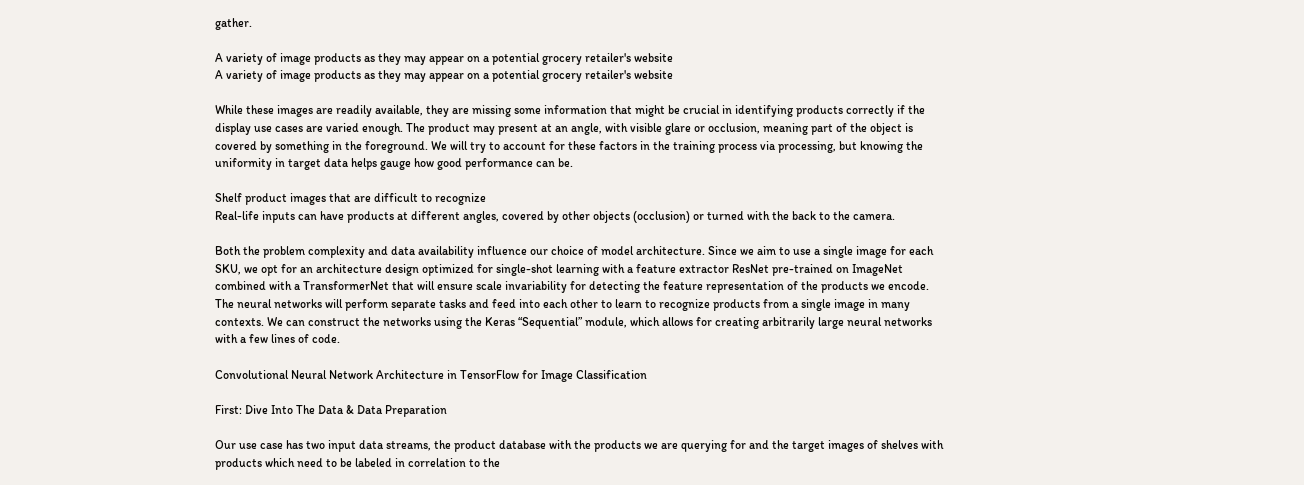gather.

A variety of image products as they may appear on a potential grocery retailer's website
A variety of image products as they may appear on a potential grocery retailer's website

While these images are readily available, they are missing some information that might be crucial in identifying products correctly if the display use cases are varied enough. The product may present at an angle, with visible glare or occlusion, meaning part of the object is covered by something in the foreground. We will try to account for these factors in the training process via processing, but knowing the uniformity in target data helps gauge how good performance can be.

Shelf product images that are difficult to recognize
Real-life inputs can have products at different angles, covered by other objects (occlusion) or turned with the back to the camera.

Both the problem complexity and data availability influence our choice of model architecture. Since we aim to use a single image for each SKU, we opt for an architecture design optimized for single-shot learning with a feature extractor ResNet pre-trained on ImageNet  combined with a TransformerNet that will ensure scale invariability for detecting the feature representation of the products we encode. The neural networks will perform separate tasks and feed into each other to learn to recognize products from a single image in many contexts. We can construct the networks using the Keras “Sequential” module, which allows for creating arbitrarily large neural networks with a few lines of code.

Convolutional Neural Network Architecture in TensorFlow for Image Classification

First: Dive Into The Data & Data Preparation

Our use case has two input data streams, the product database with the products we are querying for and the target images of shelves with products which need to be labeled in correlation to the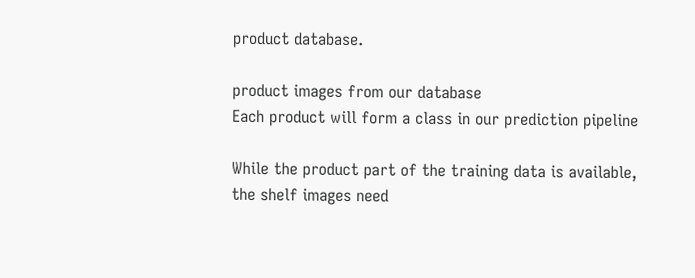product database.

product images from our database
Each product will form a class in our prediction pipeline

While the product part of the training data is available, the shelf images need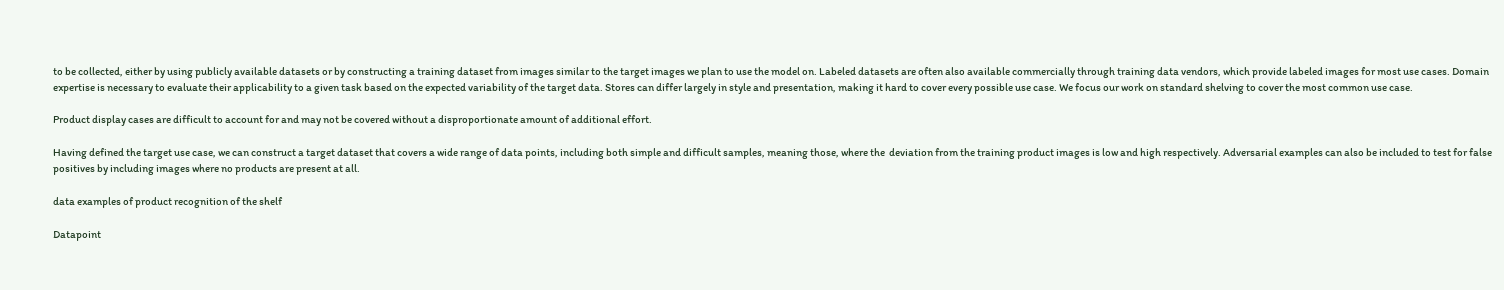to be collected, either by using publicly available datasets or by constructing a training dataset from images similar to the target images we plan to use the model on. Labeled datasets are often also available commercially through training data vendors, which provide labeled images for most use cases. Domain expertise is necessary to evaluate their applicability to a given task based on the expected variability of the target data. Stores can differ largely in style and presentation, making it hard to cover every possible use case. We focus our work on standard shelving to cover the most common use case.

Product display cases are difficult to account for and may not be covered without a disproportionate amount of additional effort.

Having defined the target use case, we can construct a target dataset that covers a wide range of data points, including both simple and difficult samples, meaning those, where the  deviation from the training product images is low and high respectively. Adversarial examples can also be included to test for false positives by including images where no products are present at all.

data examples of product recognition of the shelf

Datapoint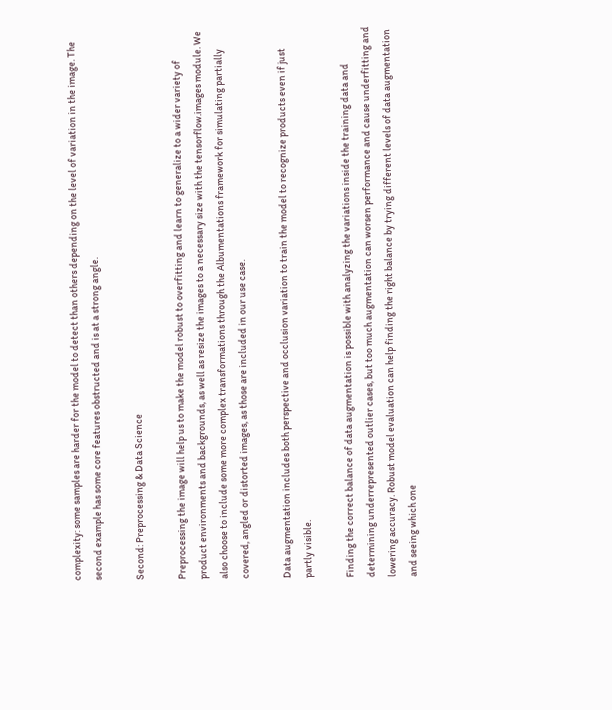complexity: some samples are harder for the model to detect than others depending on the level of variation in the image. The second example has some core features obstructed and is at a strong angle.

Second: Preprocessing & Data Science

Preprocessing the image will help us to make the model robust to overfitting and learn to generalize to a wider variety of product environments and backgrounds, as well as resize the images to a necessary size with the tensorflow.images module. We also choose to include some more complex transformations through the Albumentations framework for simulating partially covered, angled or distorted images, as those are included in our use case.

Data augmentation includes both perspective and occlusion variation to train the model to recognize products even if just partly visible.

Finding the correct balance of data augmentation is possible with analyzing the variations inside the training data and determining underrepresented outlier cases, but too much augmentation can worsen performance and cause underfitting and lowering accuracy. Robust model evaluation can help finding the right balance by trying different levels of data augmentation and seeing which one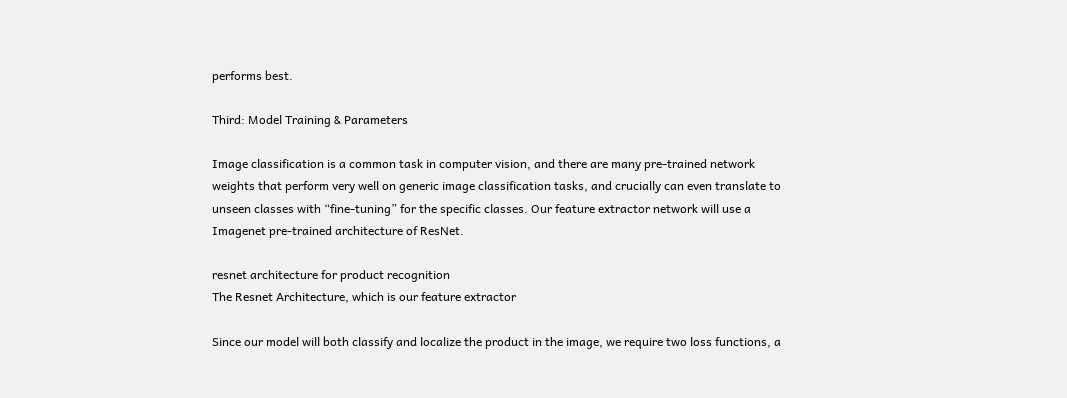performs best.

Third: Model Training & Parameters

Image classification is a common task in computer vision, and there are many pre-trained network weights that perform very well on generic image classification tasks, and crucially can even translate to unseen classes with “fine-tuning” for the specific classes. Our feature extractor network will use a Imagenet pre-trained architecture of ResNet.

resnet architecture for product recognition
The Resnet Architecture, which is our feature extractor

Since our model will both classify and localize the product in the image, we require two loss functions, a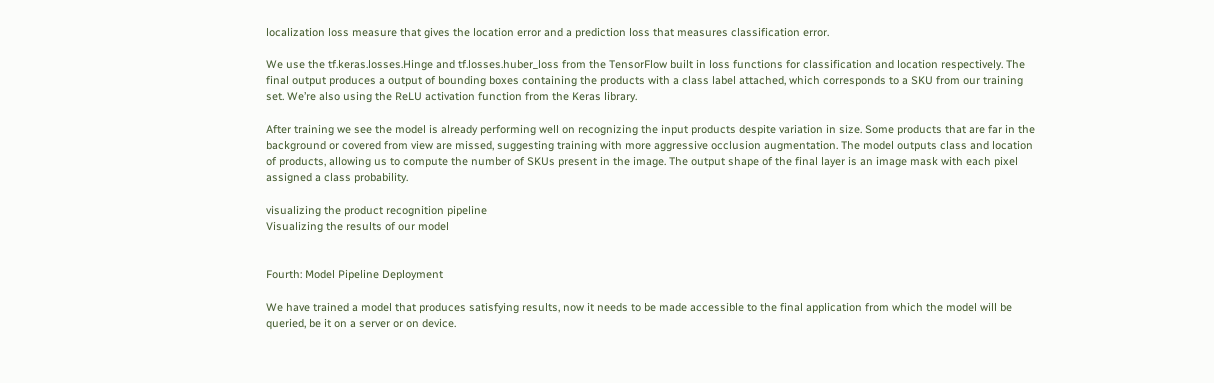localization loss measure that gives the location error and a prediction loss that measures classification error.

We use the tf.keras.losses.Hinge and tf.losses.huber_loss from the TensorFlow built in loss functions for classification and location respectively. The final output produces a output of bounding boxes containing the products with a class label attached, which corresponds to a SKU from our training set. We’re also using the ReLU activation function from the Keras library.

After training we see the model is already performing well on recognizing the input products despite variation in size. Some products that are far in the background or covered from view are missed, suggesting training with more aggressive occlusion augmentation. The model outputs class and location of products, allowing us to compute the number of SKUs present in the image. The output shape of the final layer is an image mask with each pixel assigned a class probability.

visualizing the product recognition pipeline
Visualizing the results of our model


Fourth: Model Pipeline Deployment

We have trained a model that produces satisfying results, now it needs to be made accessible to the final application from which the model will be queried, be it on a server or on device.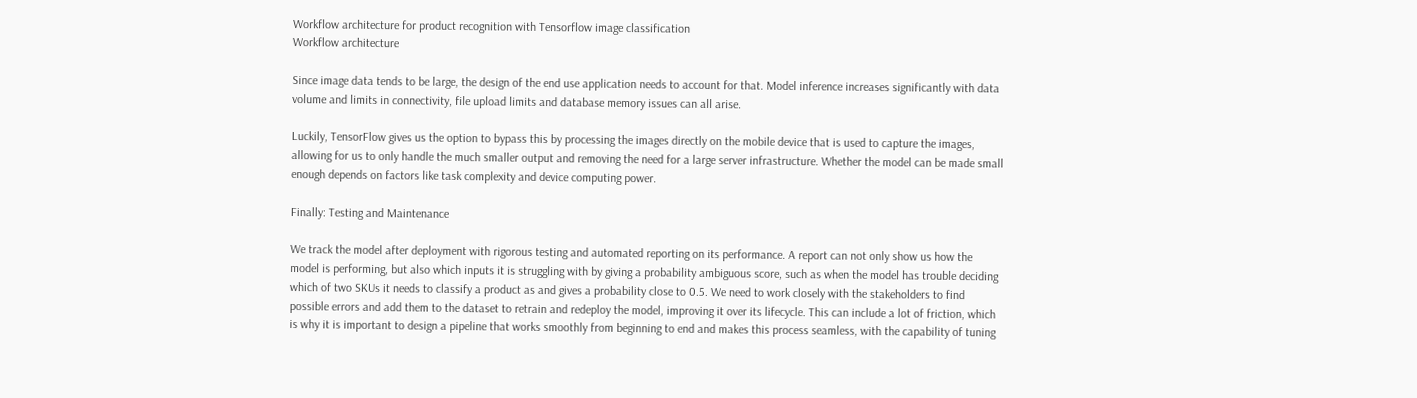Workflow architecture for product recognition with Tensorflow image classification
Workflow architecture

Since image data tends to be large, the design of the end use application needs to account for that. Model inference increases significantly with data volume and limits in connectivity, file upload limits and database memory issues can all arise.

Luckily, TensorFlow gives us the option to bypass this by processing the images directly on the mobile device that is used to capture the images, allowing for us to only handle the much smaller output and removing the need for a large server infrastructure. Whether the model can be made small enough depends on factors like task complexity and device computing power.

Finally: Testing and Maintenance

We track the model after deployment with rigorous testing and automated reporting on its performance. A report can not only show us how the model is performing, but also which inputs it is struggling with by giving a probability ambiguous score, such as when the model has trouble deciding which of two SKUs it needs to classify a product as and gives a probability close to 0.5. We need to work closely with the stakeholders to find possible errors and add them to the dataset to retrain and redeploy the model, improving it over its lifecycle. This can include a lot of friction, which is why it is important to design a pipeline that works smoothly from beginning to end and makes this process seamless, with the capability of tuning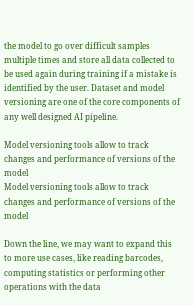the model to go over difficult samples multiple times and store all data collected to be used again during training if a mistake is identified by the user. Dataset and model versioning are one of the core components of any well designed AI pipeline.

Model versioning tools allow to track changes and performance of versions of the model
Model versioning tools allow to track changes and performance of versions of the model

Down the line, we may want to expand this to more use cases, like reading barcodes, computing statistics or performing other operations with the data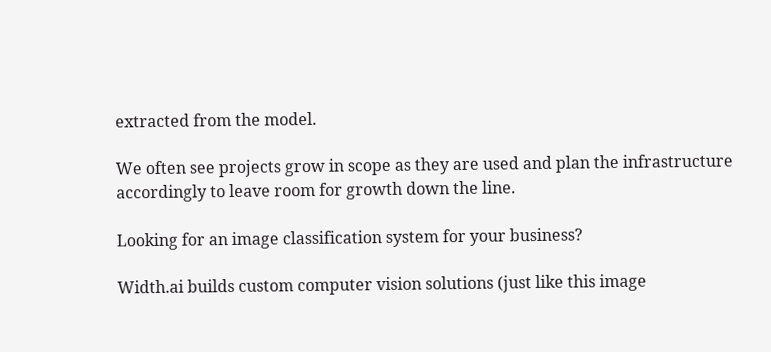extracted from the model.

We often see projects grow in scope as they are used and plan the infrastructure accordingly to leave room for growth down the line.

Looking for an image classification system for your business?

Width.ai builds custom computer vision solutions (just like this image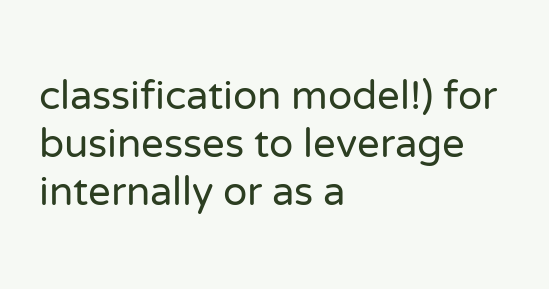classification model!) for businesses to leverage internally or as a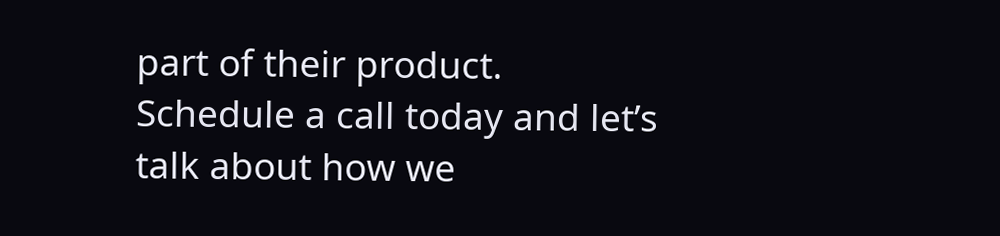part of their product. Schedule a call today and let’s talk about how we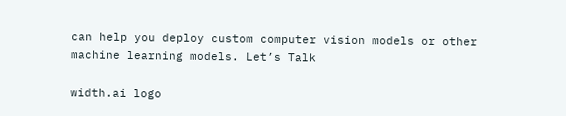can help you deploy custom computer vision models or other machine learning models. Let’s Talk

width.ai logo